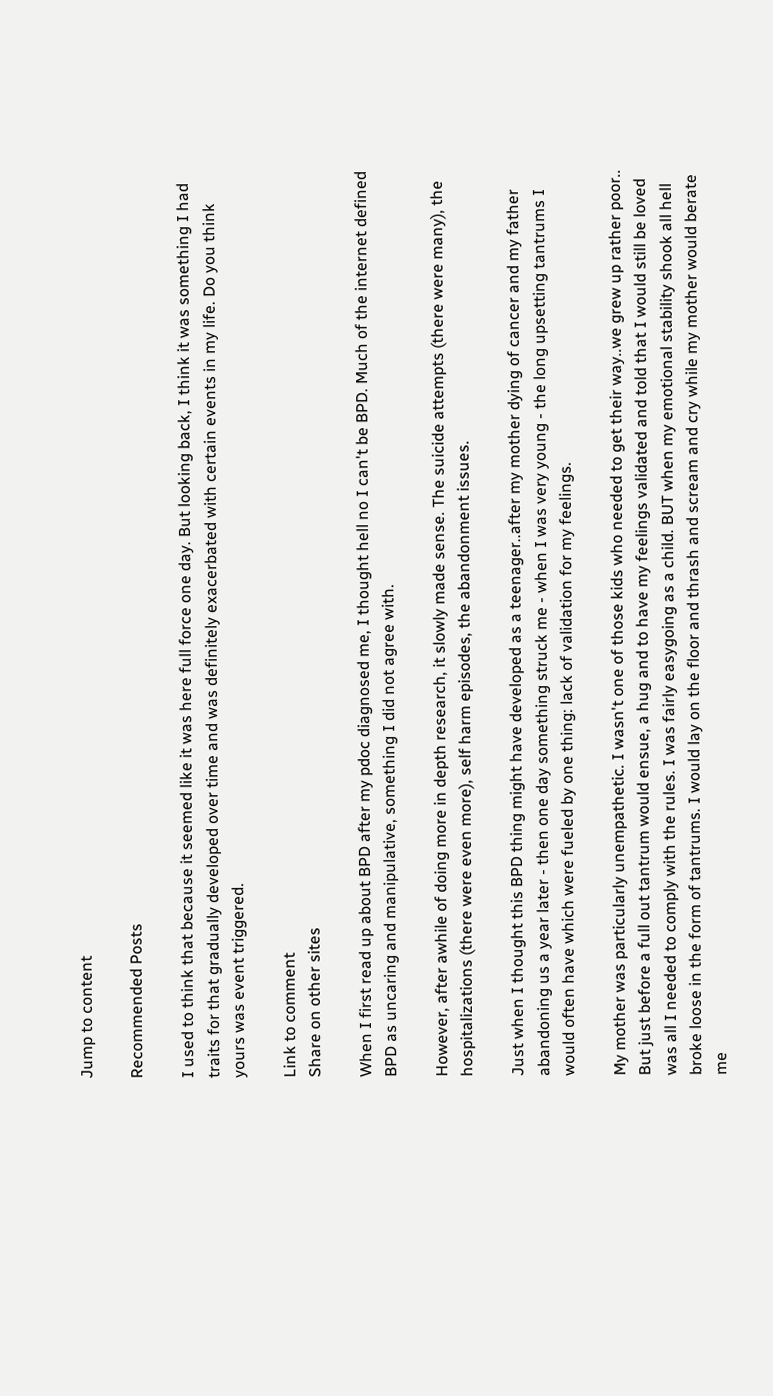Jump to content

Recommended Posts

I used to think that because it seemed like it was here full force one day. But looking back, I think it was something I had traits for that gradually developed over time and was definitely exacerbated with certain events in my life. Do you think yours was event triggered.

Link to comment
Share on other sites

When I first read up about BPD after my pdoc diagnosed me, I thought hell no I can't be BPD. Much of the internet defined BPD as uncaring and manipulative, something I did not agree with.

However, after awhile of doing more in depth research, it slowly made sense. The suicide attempts (there were many), the hospitalizations (there were even more), self harm episodes, the abandonment issues.

Just when I thought this BPD thing might have developed as a teenager..after my mother dying of cancer and my father abandoning us a year later - then one day something struck me - when I was very young - the long upsetting tantrums I would often have which were fueled by one thing: lack of validation for my feelings.

My mother was particularly unempathetic. I wasn't one of those kids who needed to get their way..we grew up rather poor.. But just before a full out tantrum would ensue, a hug and to have my feelings validated and told that I would still be loved was all I needed to comply with the rules. I was fairly easygoing as a child. BUT when my emotional stability shook all hell broke loose in the form of tantrums. I would lay on the floor and thrash and scream and cry while my mother would berate me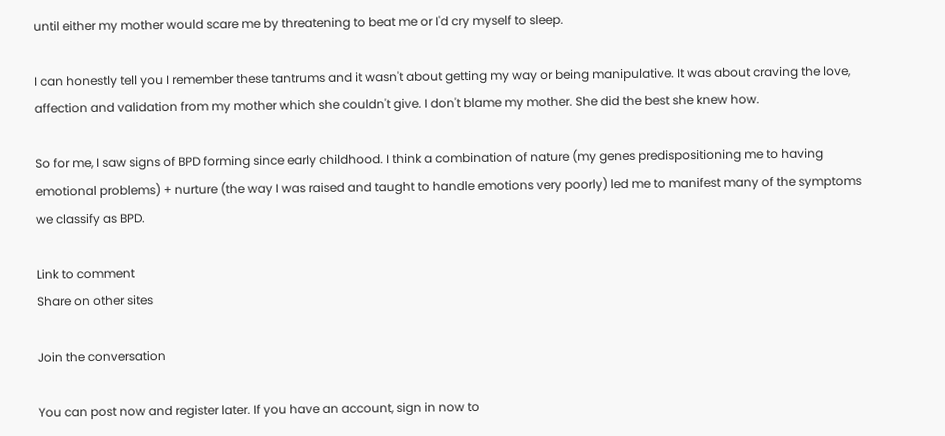until either my mother would scare me by threatening to beat me or I'd cry myself to sleep.

I can honestly tell you I remember these tantrums and it wasn't about getting my way or being manipulative. It was about craving the love, affection and validation from my mother which she couldn't give. I don't blame my mother. She did the best she knew how.

So for me, I saw signs of BPD forming since early childhood. I think a combination of nature (my genes predispositioning me to having emotional problems) + nurture (the way I was raised and taught to handle emotions very poorly) led me to manifest many of the symptoms we classify as BPD.

Link to comment
Share on other sites

Join the conversation

You can post now and register later. If you have an account, sign in now to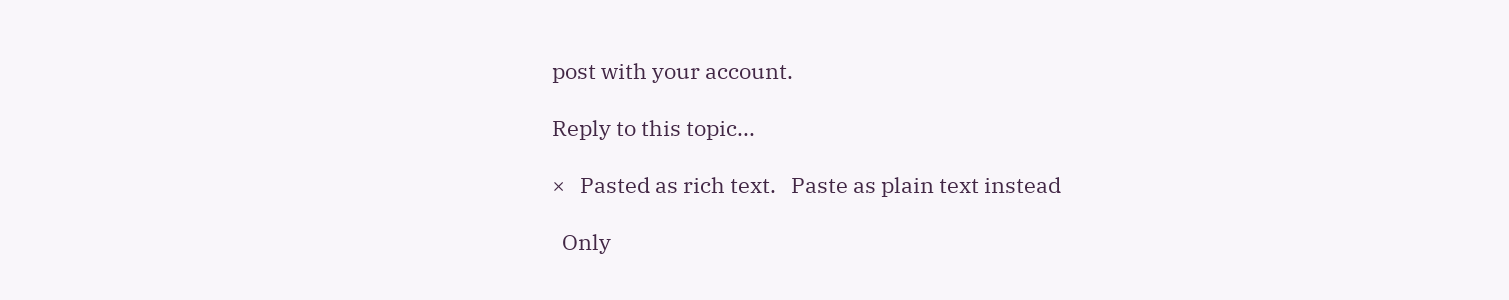post with your account.

Reply to this topic...

×   Pasted as rich text.   Paste as plain text instead

  Only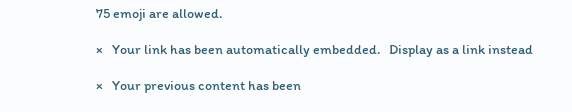75 emoji are allowed.

×   Your link has been automatically embedded.   Display as a link instead

×   Your previous content has been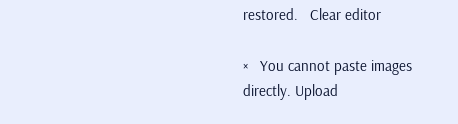restored.   Clear editor

×   You cannot paste images directly. Upload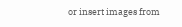or insert images from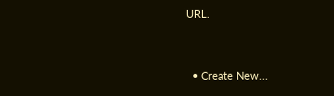URL.


  • Create New...